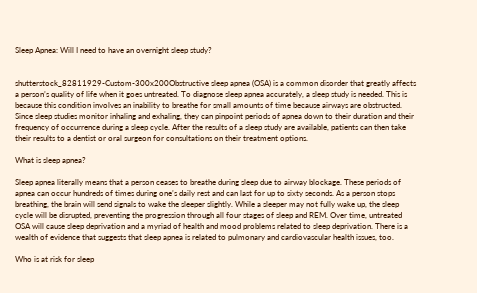Sleep Apnea: Will I need to have an overnight sleep study?


shutterstock_82811929-Custom-300x200Obstructive sleep apnea (OSA) is a common disorder that greatly affects a person’s quality of life when it goes untreated. To diagnose sleep apnea accurately, a sleep study is needed. This is because this condition involves an inability to breathe for small amounts of time because airways are obstructed. Since sleep studies monitor inhaling and exhaling, they can pinpoint periods of apnea down to their duration and their frequency of occurrence during a sleep cycle. After the results of a sleep study are available, patients can then take their results to a dentist or oral surgeon for consultations on their treatment options.

What is sleep apnea?

Sleep apnea literally means that a person ceases to breathe during sleep due to airway blockage. These periods of apnea can occur hundreds of times during one’s daily rest and can last for up to sixty seconds. As a person stops breathing, the brain will send signals to wake the sleeper slightly. While a sleeper may not fully wake up, the sleep cycle will be disrupted, preventing the progression through all four stages of sleep and REM. Over time, untreated OSA will cause sleep deprivation and a myriad of health and mood problems related to sleep deprivation. There is a wealth of evidence that suggests that sleep apnea is related to pulmonary and cardiovascular health issues, too.

Who is at risk for sleep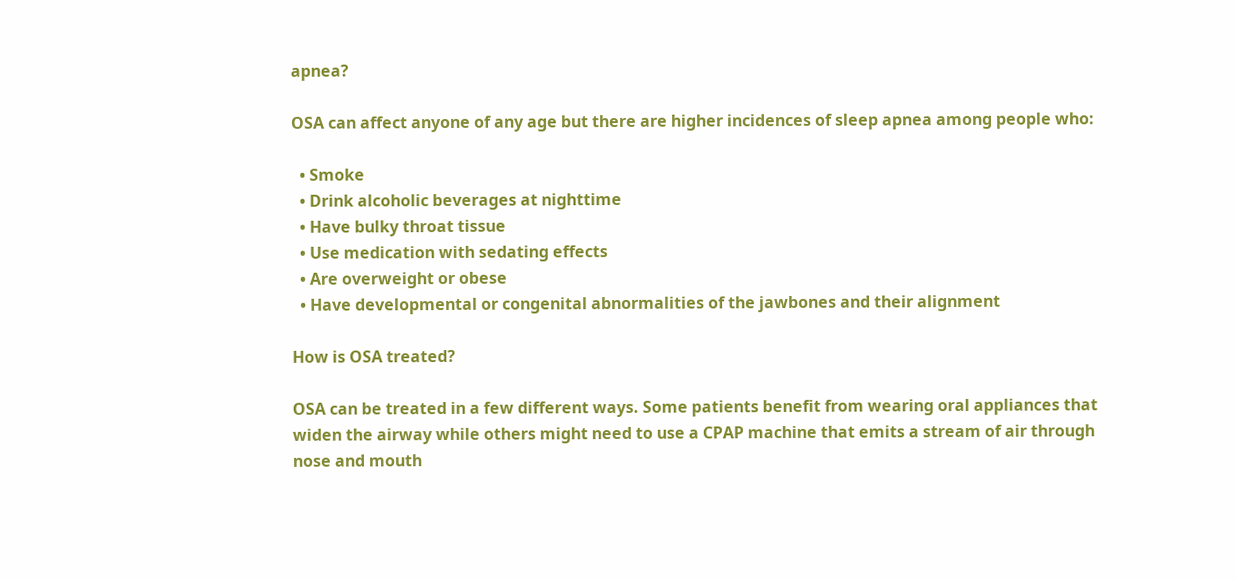apnea?

OSA can affect anyone of any age but there are higher incidences of sleep apnea among people who:

  • Smoke
  • Drink alcoholic beverages at nighttime
  • Have bulky throat tissue
  • Use medication with sedating effects
  • Are overweight or obese
  • Have developmental or congenital abnormalities of the jawbones and their alignment

How is OSA treated?

OSA can be treated in a few different ways. Some patients benefit from wearing oral appliances that widen the airway while others might need to use a CPAP machine that emits a stream of air through nose and mouth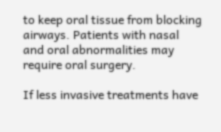to keep oral tissue from blocking airways. Patients with nasal and oral abnormalities may require oral surgery.

If less invasive treatments have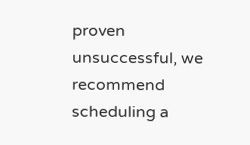proven unsuccessful, we recommend scheduling a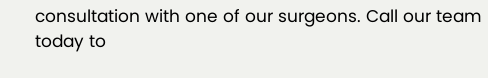consultation with one of our surgeons. Call our team today to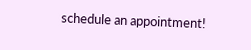schedule an appointment!